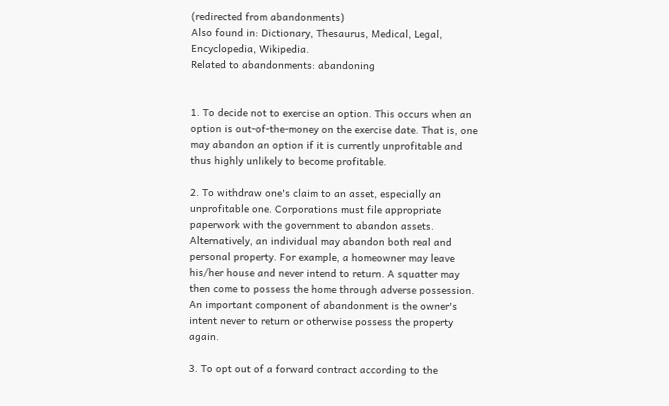(redirected from abandonments)
Also found in: Dictionary, Thesaurus, Medical, Legal, Encyclopedia, Wikipedia.
Related to abandonments: abandoning


1. To decide not to exercise an option. This occurs when an option is out-of-the-money on the exercise date. That is, one may abandon an option if it is currently unprofitable and thus highly unlikely to become profitable.

2. To withdraw one's claim to an asset, especially an unprofitable one. Corporations must file appropriate paperwork with the government to abandon assets. Alternatively, an individual may abandon both real and personal property. For example, a homeowner may leave his/her house and never intend to return. A squatter may then come to possess the home through adverse possession. An important component of abandonment is the owner's intent never to return or otherwise possess the property again.

3. To opt out of a forward contract according to the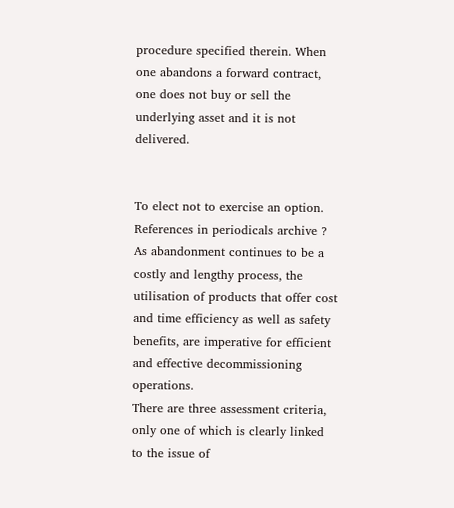procedure specified therein. When one abandons a forward contract, one does not buy or sell the underlying asset and it is not delivered.


To elect not to exercise an option.
References in periodicals archive ?
As abandonment continues to be a costly and lengthy process, the utilisation of products that offer cost and time efficiency as well as safety benefits, are imperative for efficient and effective decommissioning operations.
There are three assessment criteria, only one of which is clearly linked to the issue of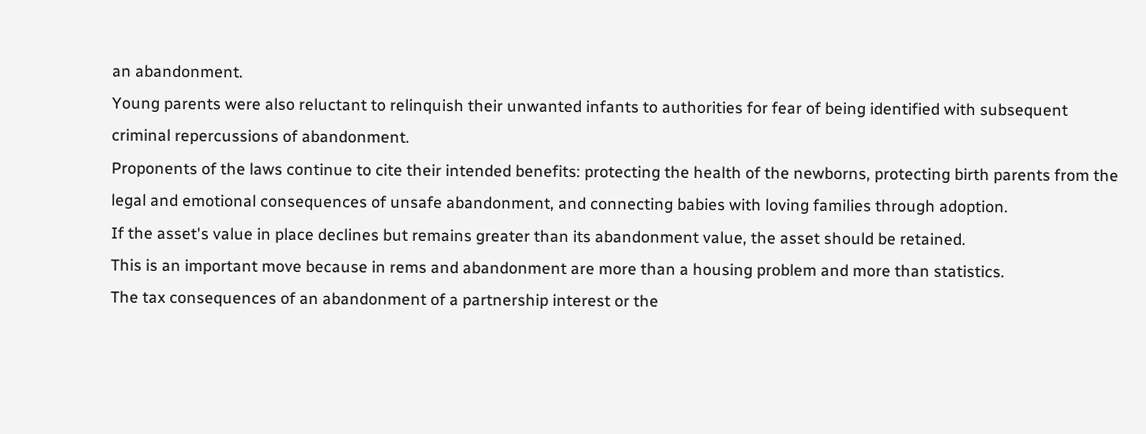an abandonment.
Young parents were also reluctant to relinquish their unwanted infants to authorities for fear of being identified with subsequent criminal repercussions of abandonment.
Proponents of the laws continue to cite their intended benefits: protecting the health of the newborns, protecting birth parents from the legal and emotional consequences of unsafe abandonment, and connecting babies with loving families through adoption.
If the asset's value in place declines but remains greater than its abandonment value, the asset should be retained.
This is an important move because in rems and abandonment are more than a housing problem and more than statistics.
The tax consequences of an abandonment of a partnership interest or the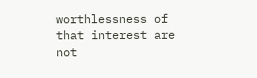worthlessness of that interest are not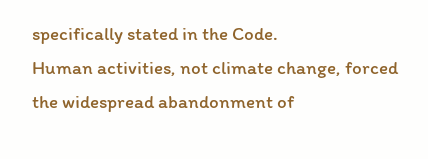specifically stated in the Code.
Human activities, not climate change, forced the widespread abandonment of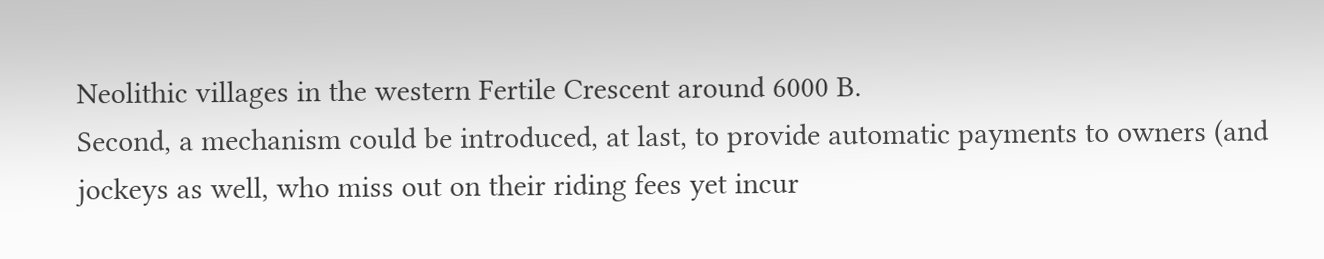Neolithic villages in the western Fertile Crescent around 6000 B.
Second, a mechanism could be introduced, at last, to provide automatic payments to owners (and jockeys as well, who miss out on their riding fees yet incur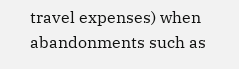travel expenses) when abandonments such as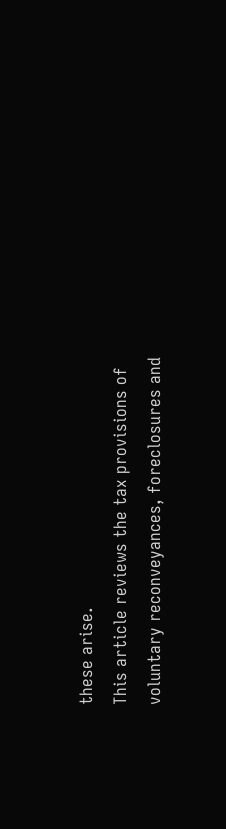these arise.
This article reviews the tax provisions of voluntary reconveyances, foreclosures and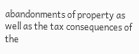abandonments of property as well as the tax consequences of the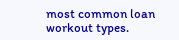most common loan workout types.